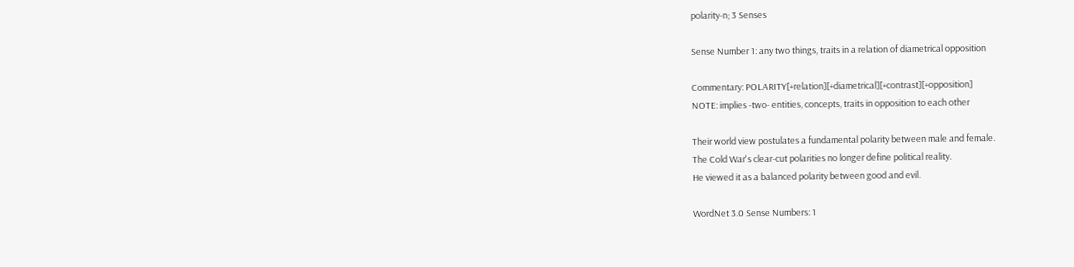polarity-n; 3 Senses

Sense Number 1: any two things, traits in a relation of diametrical opposition

Commentary: POLARITY[+relation][+diametrical][+contrast][+opposition]
NOTE: implies -two- entities, concepts, traits in opposition to each other

Their world view postulates a fundamental polarity between male and female.
The Cold War's clear-cut polarities no longer define political reality.
He viewed it as a balanced polarity between good and evil.

WordNet 3.0 Sense Numbers: 1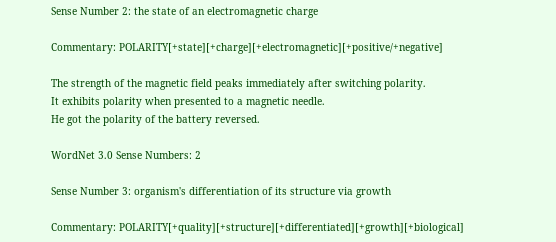Sense Number 2: the state of an electromagnetic charge

Commentary: POLARITY[+state][+charge][+electromagnetic][+positive/+negative]

The strength of the magnetic field peaks immediately after switching polarity.
It exhibits polarity when presented to a magnetic needle.
He got the polarity of the battery reversed.

WordNet 3.0 Sense Numbers: 2

Sense Number 3: organism's differentiation of its structure via growth

Commentary: POLARITY[+quality][+structure][+differentiated][+growth][+biological]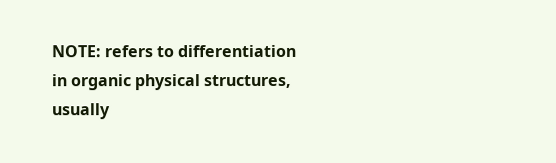NOTE: refers to differentiation in organic physical structures, usually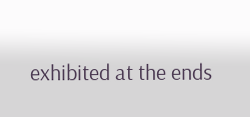exhibited at the ends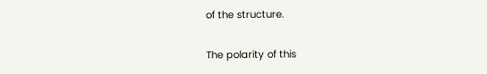of the structure.

The polarity of this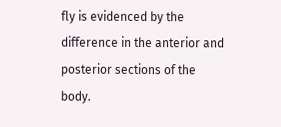fly is evidenced by the difference in the anterior and posterior sections of the body.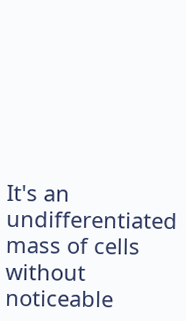It's an undifferentiated mass of cells without noticeable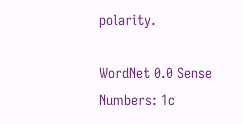polarity.

WordNet 0.0 Sense Numbers: 1c